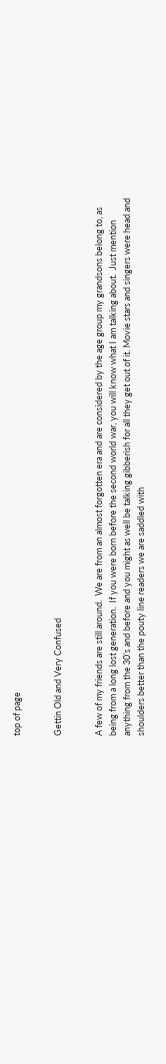top of page


Gettin Old and Very Confused


A few of my friends are still around.  We are from an almost forgotten era and are considered by the age group my grandsons belong to, as being from a long lost generation.  If you were born before the second world war, you will know what I am talking about.  Just mention anything from the 30’s and before and you might as well be talking gibberish for all they get out of it. Movie stars and singers were head and shoulders better than the pouty line readers we are saddled with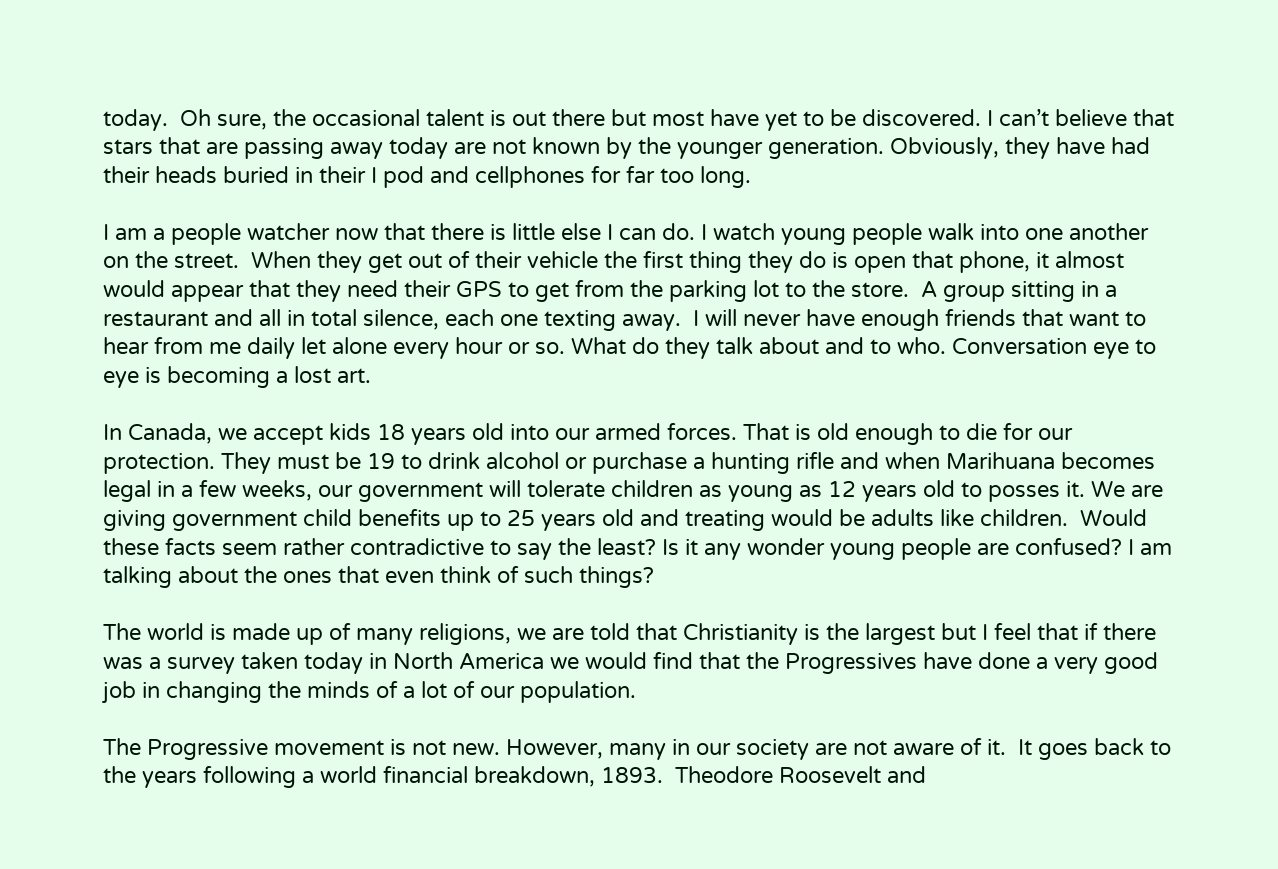today.  Oh sure, the occasional talent is out there but most have yet to be discovered. I can’t believe that stars that are passing away today are not known by the younger generation. Obviously, they have had their heads buried in their I pod and cellphones for far too long.

I am a people watcher now that there is little else I can do. I watch young people walk into one another on the street.  When they get out of their vehicle the first thing they do is open that phone, it almost would appear that they need their GPS to get from the parking lot to the store.  A group sitting in a restaurant and all in total silence, each one texting away.  I will never have enough friends that want to hear from me daily let alone every hour or so. What do they talk about and to who. Conversation eye to eye is becoming a lost art.

In Canada, we accept kids 18 years old into our armed forces. That is old enough to die for our protection. They must be 19 to drink alcohol or purchase a hunting rifle and when Marihuana becomes legal in a few weeks, our government will tolerate children as young as 12 years old to posses it. We are giving government child benefits up to 25 years old and treating would be adults like children.  Would these facts seem rather contradictive to say the least? Is it any wonder young people are confused? I am talking about the ones that even think of such things?

The world is made up of many religions, we are told that Christianity is the largest but I feel that if there was a survey taken today in North America we would find that the Progressives have done a very good job in changing the minds of a lot of our population.

The Progressive movement is not new. However, many in our society are not aware of it.  It goes back to the years following a world financial breakdown, 1893.  Theodore Roosevelt and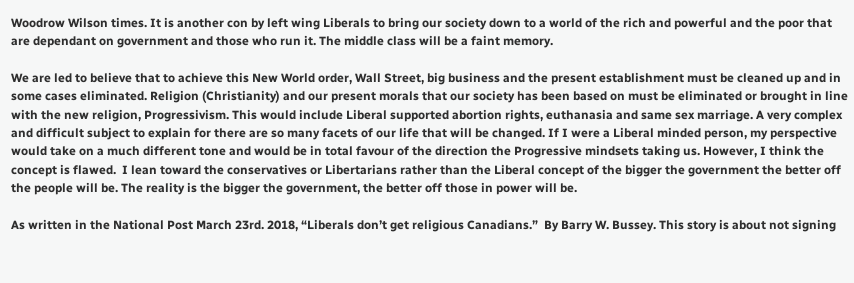Woodrow Wilson times. It is another con by left wing Liberals to bring our society down to a world of the rich and powerful and the poor that are dependant on government and those who run it. The middle class will be a faint memory.

We are led to believe that to achieve this New World order, Wall Street, big business and the present establishment must be cleaned up and in some cases eliminated. Religion (Christianity) and our present morals that our society has been based on must be eliminated or brought in line with the new religion, Progressivism. This would include Liberal supported abortion rights, euthanasia and same sex marriage. A very complex and difficult subject to explain for there are so many facets of our life that will be changed. If I were a Liberal minded person, my perspective would take on a much different tone and would be in total favour of the direction the Progressive mindsets taking us. However, I think the concept is flawed.  I lean toward the conservatives or Libertarians rather than the Liberal concept of the bigger the government the better off the people will be. The reality is the bigger the government, the better off those in power will be.

As written in the National Post March 23rd. 2018, “Liberals don’t get religious Canadians.”  By Barry W. Bussey. This story is about not signing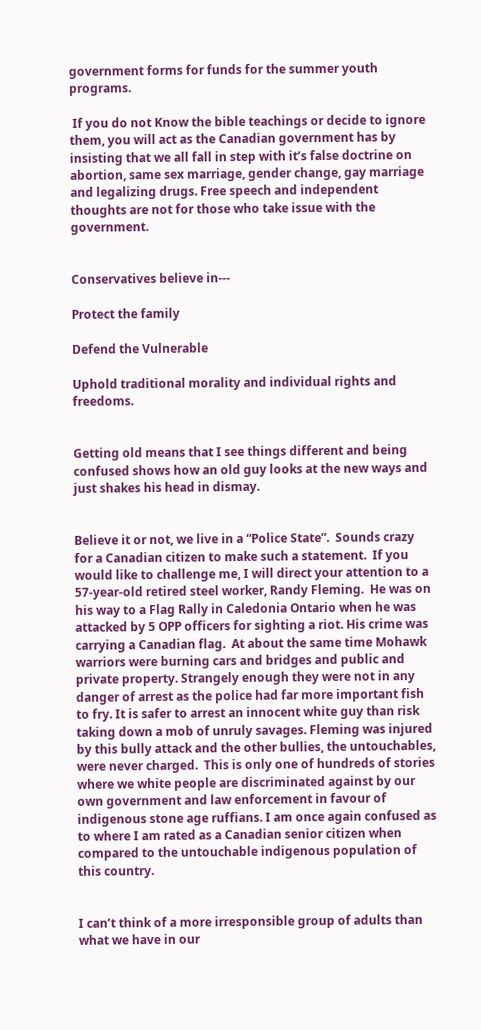government forms for funds for the summer youth programs.

 If you do not Know the bible teachings or decide to ignore them, you will act as the Canadian government has by insisting that we all fall in step with it’s false doctrine on abortion, same sex marriage, gender change, gay marriage and legalizing drugs. Free speech and independent thoughts are not for those who take issue with the government.


Conservatives believe in---

Protect the family

Defend the Vulnerable

Uphold traditional morality and individual rights and freedoms.


Getting old means that I see things different and being confused shows how an old guy looks at the new ways and just shakes his head in dismay.


Believe it or not, we live in a “Police State”.  Sounds crazy for a Canadian citizen to make such a statement.  If you would like to challenge me, I will direct your attention to a 57-year-old retired steel worker, Randy Fleming.  He was on his way to a Flag Rally in Caledonia Ontario when he was attacked by 5 OPP officers for sighting a riot. His crime was carrying a Canadian flag.  At about the same time Mohawk warriors were burning cars and bridges and public and private property. Strangely enough they were not in any danger of arrest as the police had far more important fish to fry. It is safer to arrest an innocent white guy than risk taking down a mob of unruly savages. Fleming was injured by this bully attack and the other bullies, the untouchables, were never charged.  This is only one of hundreds of stories where we white people are discriminated against by our own government and law enforcement in favour of indigenous stone age ruffians. I am once again confused as to where I am rated as a Canadian senior citizen when compared to the untouchable indigenous population of this country.


I can’t think of a more irresponsible group of adults than what we have in our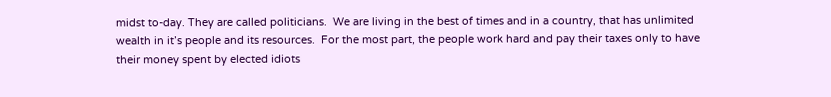midst to-day. They are called politicians.  We are living in the best of times and in a country, that has unlimited wealth in it’s people and its resources.  For the most part, the people work hard and pay their taxes only to have their money spent by elected idiots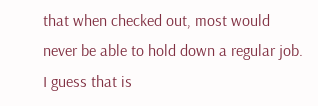that when checked out, most would never be able to hold down a regular job. I guess that is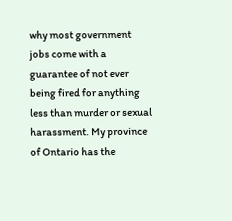why most government jobs come with a guarantee of not ever being fired for anything less than murder or sexual harassment. My province of Ontario has the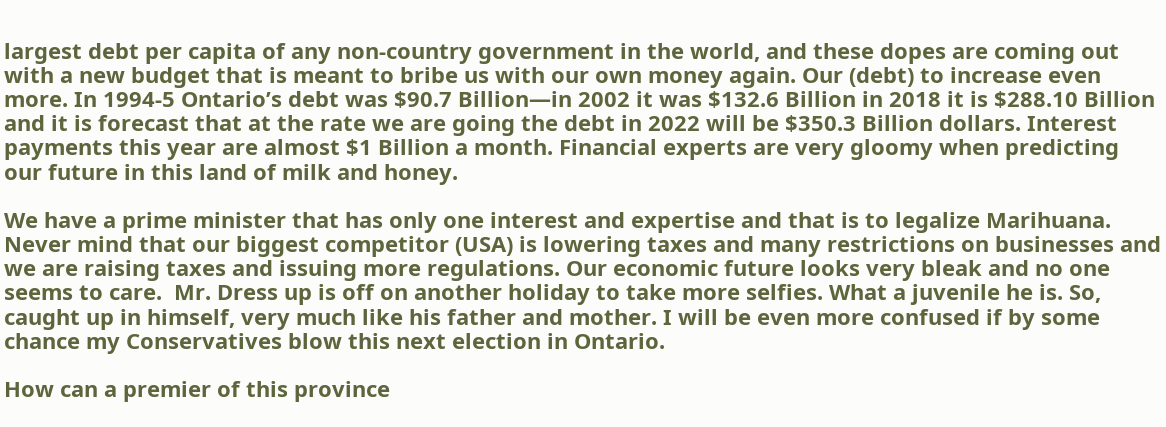largest debt per capita of any non-country government in the world, and these dopes are coming out with a new budget that is meant to bribe us with our own money again. Our (debt) to increase even more. In 1994-5 Ontario’s debt was $90.7 Billion—in 2002 it was $132.6 Billion in 2018 it is $288.10 Billion and it is forecast that at the rate we are going the debt in 2022 will be $350.3 Billion dollars. Interest payments this year are almost $1 Billion a month. Financial experts are very gloomy when predicting our future in this land of milk and honey.

We have a prime minister that has only one interest and expertise and that is to legalize Marihuana.  Never mind that our biggest competitor (USA) is lowering taxes and many restrictions on businesses and we are raising taxes and issuing more regulations. Our economic future looks very bleak and no one seems to care.  Mr. Dress up is off on another holiday to take more selfies. What a juvenile he is. So, caught up in himself, very much like his father and mother. I will be even more confused if by some chance my Conservatives blow this next election in Ontario.

How can a premier of this province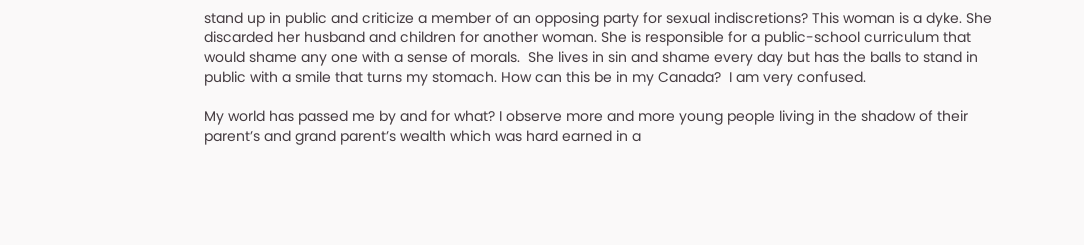stand up in public and criticize a member of an opposing party for sexual indiscretions? This woman is a dyke. She discarded her husband and children for another woman. She is responsible for a public-school curriculum that would shame any one with a sense of morals.  She lives in sin and shame every day but has the balls to stand in public with a smile that turns my stomach. How can this be in my Canada?  I am very confused.

My world has passed me by and for what? I observe more and more young people living in the shadow of their parent’s and grand parent’s wealth which was hard earned in a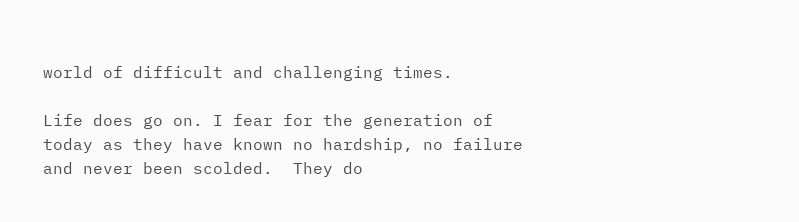world of difficult and challenging times.

Life does go on. I fear for the generation of today as they have known no hardship, no failure and never been scolded.  They do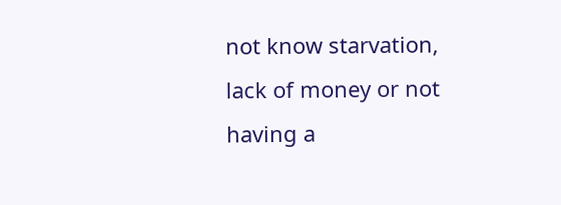not know starvation, lack of money or not having a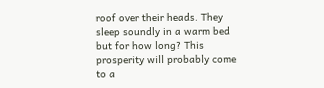roof over their heads. They sleep soundly in a warm bed but for how long? This prosperity will probably come to a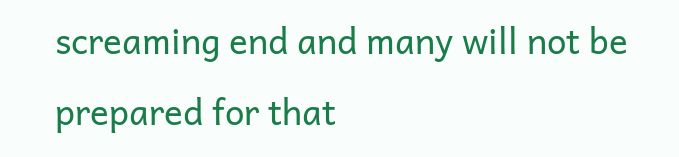screaming end and many will not be prepared for that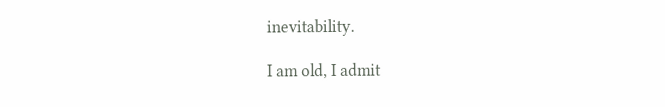inevitability.

I am old, I admit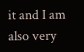it and I am also very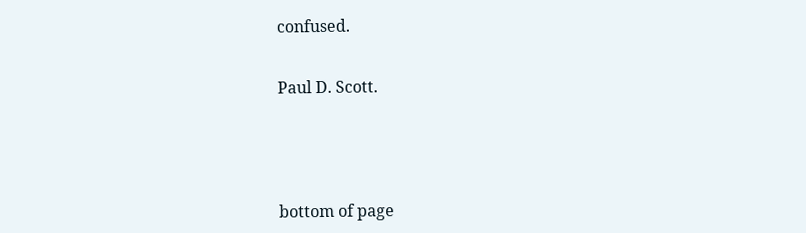confused.


Paul D. Scott.





bottom of page